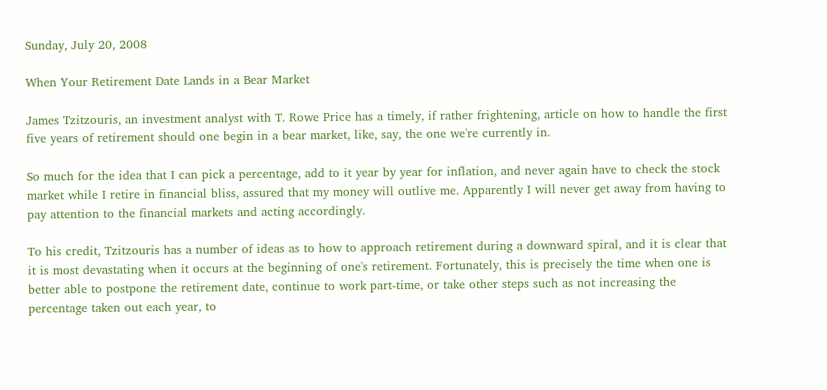Sunday, July 20, 2008

When Your Retirement Date Lands in a Bear Market

James Tzitzouris, an investment analyst with T. Rowe Price has a timely, if rather frightening, article on how to handle the first five years of retirement should one begin in a bear market, like, say, the one we're currently in.

So much for the idea that I can pick a percentage, add to it year by year for inflation, and never again have to check the stock market while I retire in financial bliss, assured that my money will outlive me. Apparently I will never get away from having to pay attention to the financial markets and acting accordingly.

To his credit, Tzitzouris has a number of ideas as to how to approach retirement during a downward spiral, and it is clear that it is most devastating when it occurs at the beginning of one's retirement. Fortunately, this is precisely the time when one is better able to postpone the retirement date, continue to work part-time, or take other steps such as not increasing the percentage taken out each year, to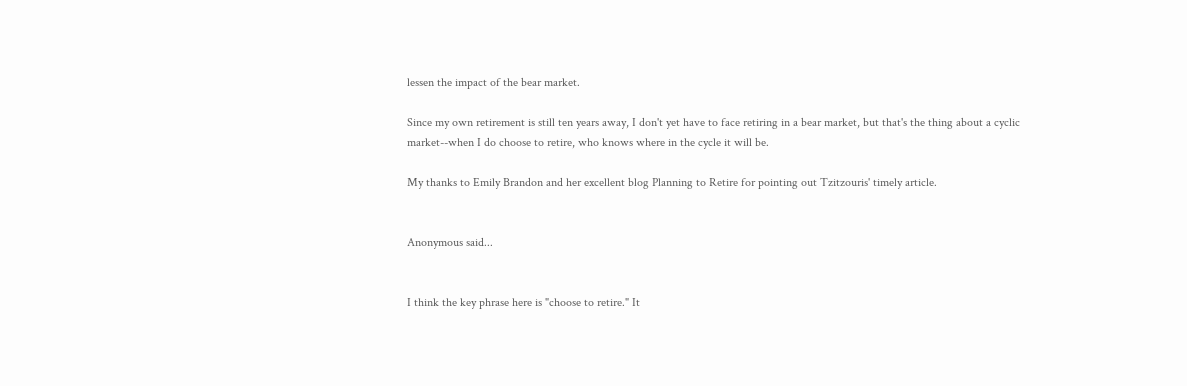lessen the impact of the bear market.

Since my own retirement is still ten years away, I don't yet have to face retiring in a bear market, but that's the thing about a cyclic market--when I do choose to retire, who knows where in the cycle it will be.

My thanks to Emily Brandon and her excellent blog Planning to Retire for pointing out Tzitzouris' timely article.


Anonymous said...


I think the key phrase here is "choose to retire." It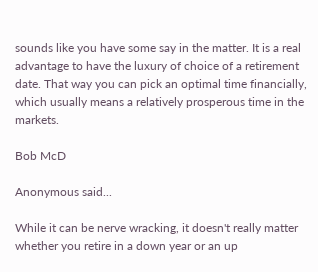sounds like you have some say in the matter. It is a real advantage to have the luxury of choice of a retirement date. That way you can pick an optimal time financially, which usually means a relatively prosperous time in the markets.

Bob McD

Anonymous said...

While it can be nerve wracking, it doesn't really matter whether you retire in a down year or an up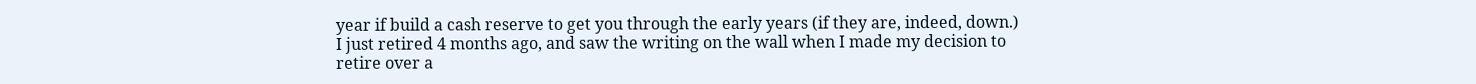year if build a cash reserve to get you through the early years (if they are, indeed, down.) I just retired 4 months ago, and saw the writing on the wall when I made my decision to retire over a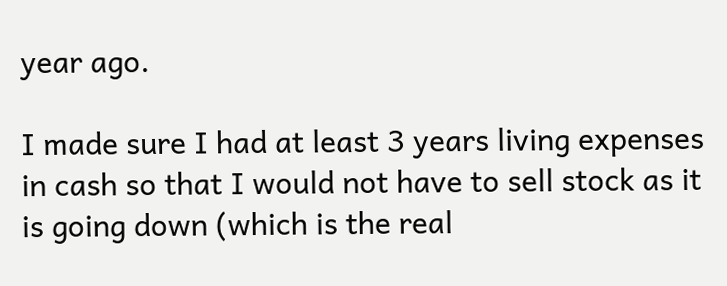year ago.

I made sure I had at least 3 years living expenses in cash so that I would not have to sell stock as it is going down (which is the real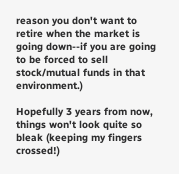reason you don't want to retire when the market is going down--if you are going to be forced to sell stock/mutual funds in that environment.)

Hopefully 3 years from now, things won't look quite so bleak (keeping my fingers crossed!)